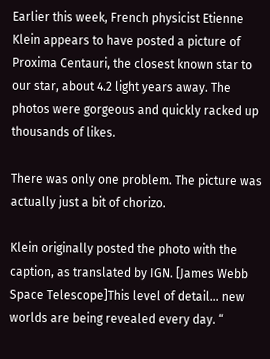Earlier this week, French physicist Etienne Klein appears to have posted a picture of Proxima Centauri, the closest known star to our star, about 4.2 light years away. The photos were gorgeous and quickly racked up thousands of likes.

There was only one problem. The picture was actually just a bit of chorizo.

Klein originally posted the photo with the caption, as translated by IGN. [James Webb Space Telescope]This level of detail… new worlds are being revealed every day. “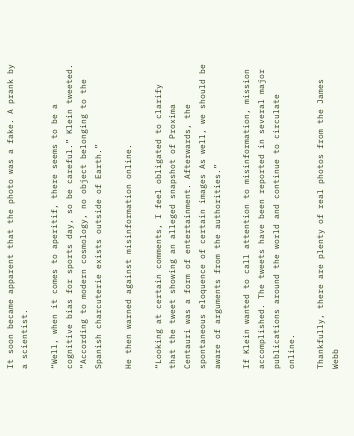It soon became apparent that the photo was a fake. A prank by a scientist.

“Well, when it comes to aperitif, there seems to be a cognitive bias for sports day, so be careful.” Klein tweeted. “According to modern cosmology, no object belonging to the Spanish charcuterie exists outside of Earth.”

He then warned against misinformation online.

“Looking at certain comments, I feel obligated to clarify that the tweet showing an alleged snapshot of Proxima Centauri was a form of entertainment. Afterwards, the spontaneous eloquence of certain images As well, we should be aware of arguments from the authorities.”

If Klein wanted to call attention to misinformation, mission accomplished. The tweets have been reported in several major publications around the world and continue to circulate online.

Thankfully, there are plenty of real photos from the James Webb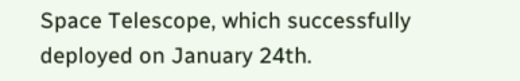Space Telescope, which successfully deployed on January 24th.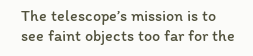The telescope’s mission is to see faint objects too far for the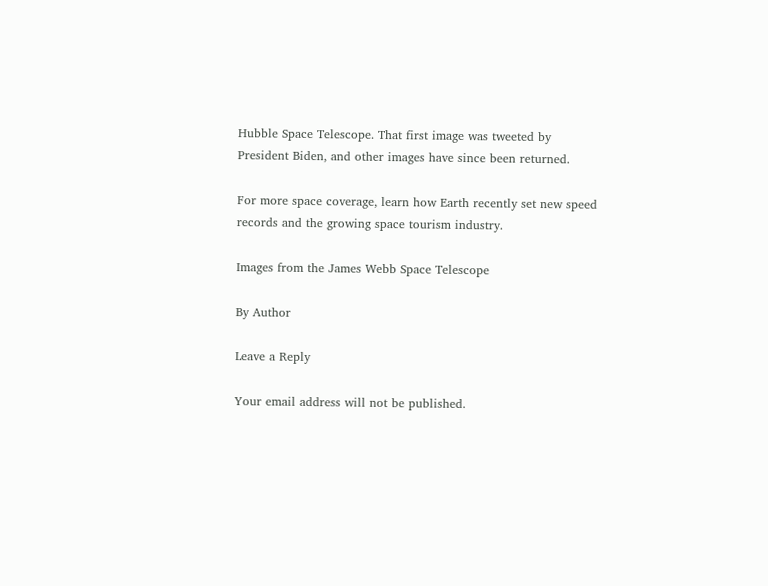Hubble Space Telescope. That first image was tweeted by President Biden, and other images have since been returned.

For more space coverage, learn how Earth recently set new speed records and the growing space tourism industry.

Images from the James Webb Space Telescope

By Author

Leave a Reply

Your email address will not be published.